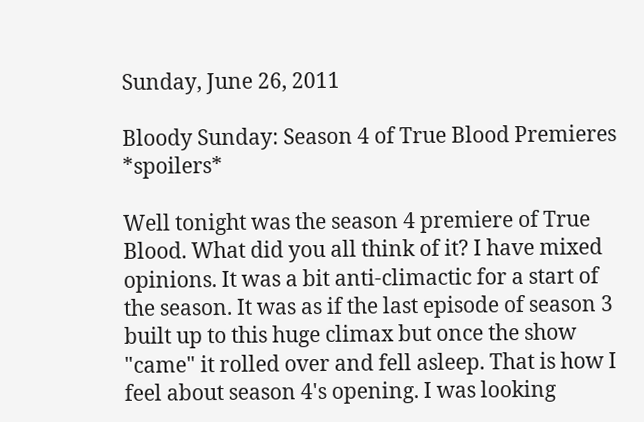Sunday, June 26, 2011

Bloody Sunday: Season 4 of True Blood Premieres *spoilers*

Well tonight was the season 4 premiere of True Blood. What did you all think of it? I have mixed opinions. It was a bit anti-climactic for a start of the season. It was as if the last episode of season 3 built up to this huge climax but once the show "came" it rolled over and fell asleep. That is how I feel about season 4's opening. I was looking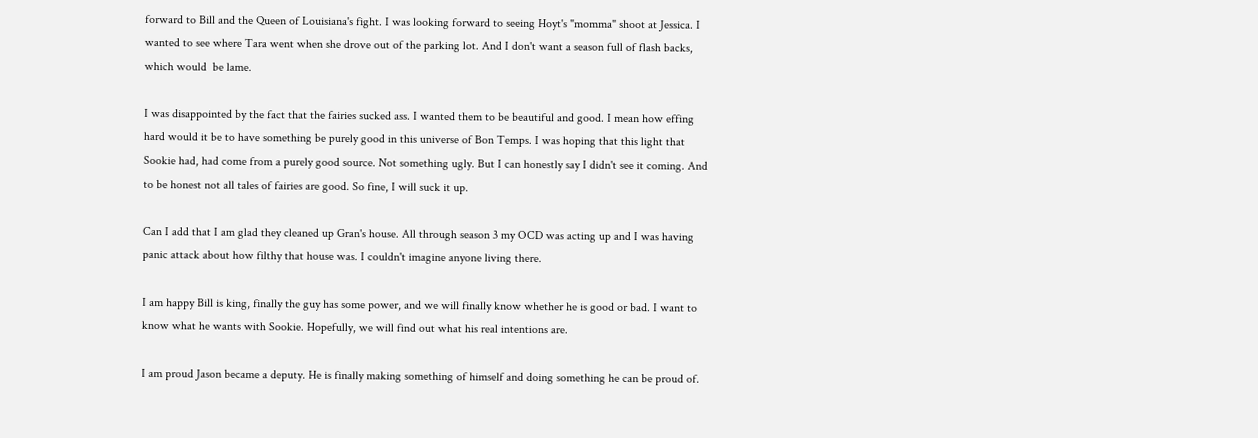forward to Bill and the Queen of Louisiana's fight. I was looking forward to seeing Hoyt's "momma" shoot at Jessica. I wanted to see where Tara went when she drove out of the parking lot. And I don't want a season full of flash backs, which would  be lame.

I was disappointed by the fact that the fairies sucked ass. I wanted them to be beautiful and good. I mean how effing hard would it be to have something be purely good in this universe of Bon Temps. I was hoping that this light that Sookie had, had come from a purely good source. Not something ugly. But I can honestly say I didn't see it coming. And to be honest not all tales of fairies are good. So fine, I will suck it up.

Can I add that I am glad they cleaned up Gran's house. All through season 3 my OCD was acting up and I was having panic attack about how filthy that house was. I couldn't imagine anyone living there.

I am happy Bill is king, finally the guy has some power, and we will finally know whether he is good or bad. I want to know what he wants with Sookie. Hopefully, we will find out what his real intentions are.

I am proud Jason became a deputy. He is finally making something of himself and doing something he can be proud of.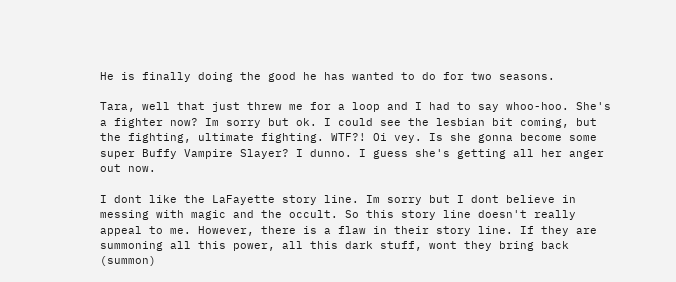He is finally doing the good he has wanted to do for two seasons.

Tara, well that just threw me for a loop and I had to say whoo-hoo. She's a fighter now? Im sorry but ok. I could see the lesbian bit coming, but the fighting, ultimate fighting. WTF?! Oi vey. Is she gonna become some super Buffy Vampire Slayer? I dunno. I guess she's getting all her anger out now.

I dont like the LaFayette story line. Im sorry but I dont believe in messing with magic and the occult. So this story line doesn't really appeal to me. However, there is a flaw in their story line. If they are summoning all this power, all this dark stuff, wont they bring back (summon)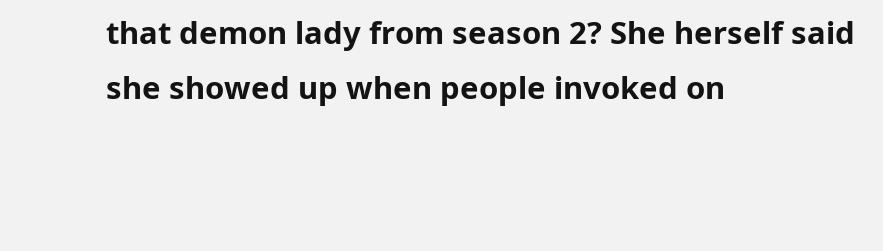that demon lady from season 2? She herself said she showed up when people invoked on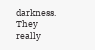darkness. They really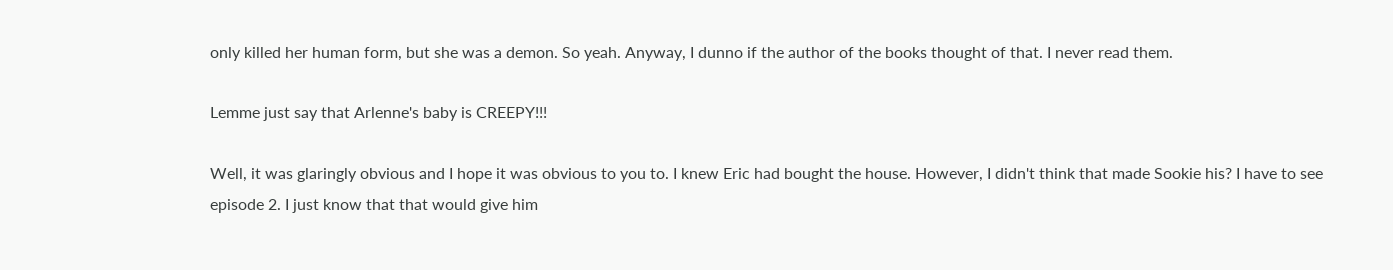only killed her human form, but she was a demon. So yeah. Anyway, I dunno if the author of the books thought of that. I never read them.

Lemme just say that Arlenne's baby is CREEPY!!!

Well, it was glaringly obvious and I hope it was obvious to you to. I knew Eric had bought the house. However, I didn't think that made Sookie his? I have to see episode 2. I just know that that would give him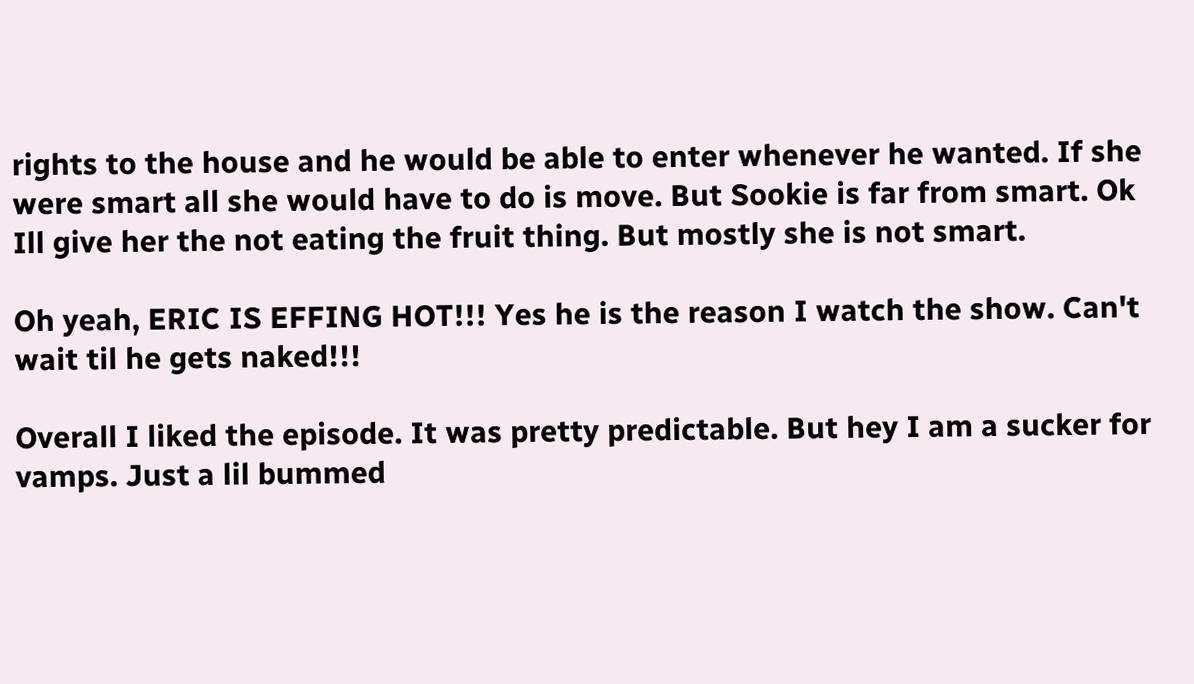rights to the house and he would be able to enter whenever he wanted. If she were smart all she would have to do is move. But Sookie is far from smart. Ok Ill give her the not eating the fruit thing. But mostly she is not smart.

Oh yeah, ERIC IS EFFING HOT!!! Yes he is the reason I watch the show. Can't wait til he gets naked!!!

Overall I liked the episode. It was pretty predictable. But hey I am a sucker for vamps. Just a lil bummed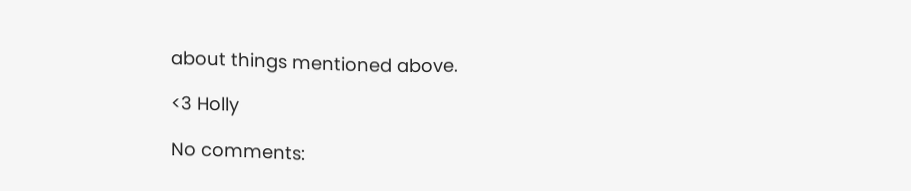about things mentioned above.

<3 Holly

No comments: